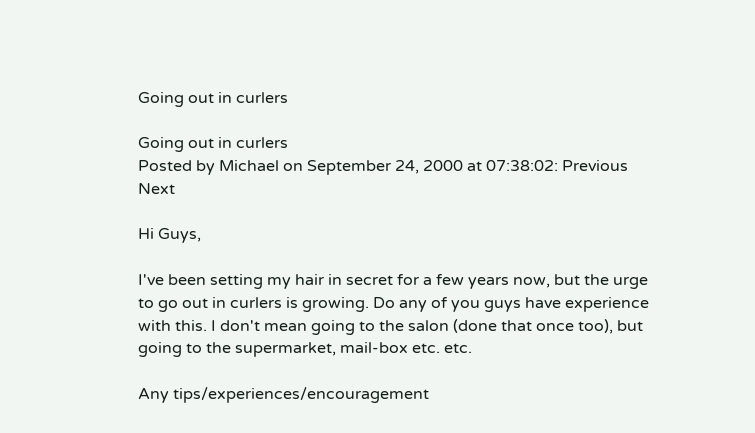Going out in curlers

Going out in curlers
Posted by Michael on September 24, 2000 at 07:38:02: Previous Next

Hi Guys,

I've been setting my hair in secret for a few years now, but the urge to go out in curlers is growing. Do any of you guys have experience with this. I don't mean going to the salon (done that once too), but going to the supermarket, mail-box etc. etc.

Any tips/experiences/encouragement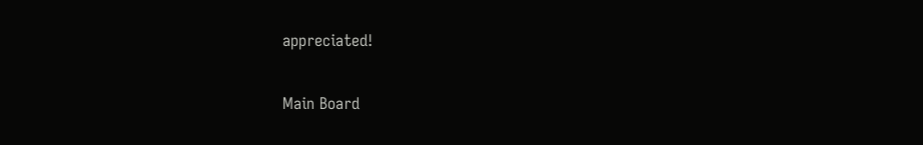appreciated!


Main Board